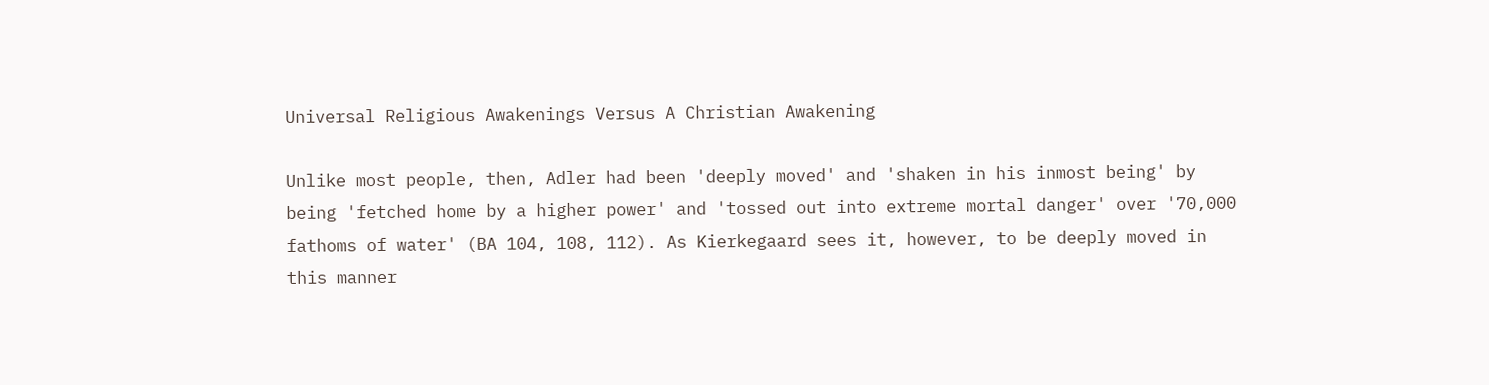Universal Religious Awakenings Versus A Christian Awakening

Unlike most people, then, Adler had been 'deeply moved' and 'shaken in his inmost being' by being 'fetched home by a higher power' and 'tossed out into extreme mortal danger' over '70,000 fathoms of water' (BA 104, 108, 112). As Kierkegaard sees it, however, to be deeply moved in this manner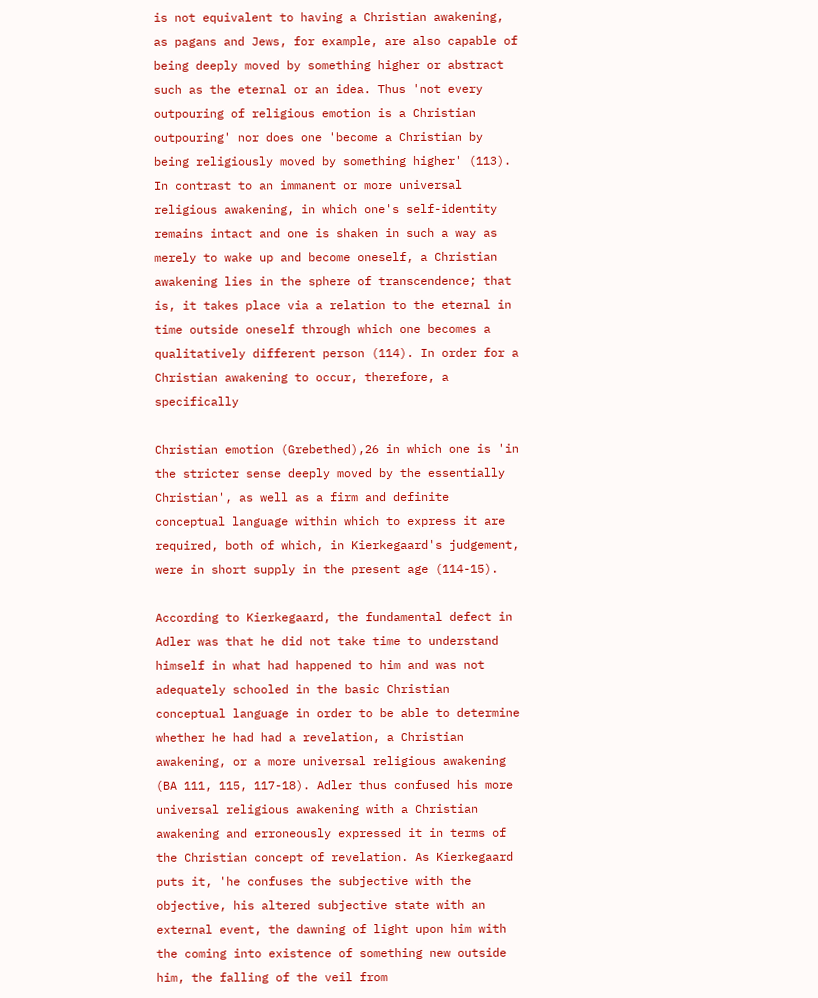is not equivalent to having a Christian awakening, as pagans and Jews, for example, are also capable of being deeply moved by something higher or abstract such as the eternal or an idea. Thus 'not every outpouring of religious emotion is a Christian outpouring' nor does one 'become a Christian by being religiously moved by something higher' (113). In contrast to an immanent or more universal religious awakening, in which one's self-identity remains intact and one is shaken in such a way as merely to wake up and become oneself, a Christian awakening lies in the sphere of transcendence; that is, it takes place via a relation to the eternal in time outside oneself through which one becomes a qualitatively different person (114). In order for a Christian awakening to occur, therefore, a specifically

Christian emotion (Grebethed),26 in which one is 'in the stricter sense deeply moved by the essentially Christian', as well as a firm and definite conceptual language within which to express it are required, both of which, in Kierkegaard's judgement, were in short supply in the present age (114-15).

According to Kierkegaard, the fundamental defect in Adler was that he did not take time to understand himself in what had happened to him and was not adequately schooled in the basic Christian conceptual language in order to be able to determine whether he had had a revelation, a Christian awakening, or a more universal religious awakening (BA 111, 115, 117-18). Adler thus confused his more universal religious awakening with a Christian awakening and erroneously expressed it in terms of the Christian concept of revelation. As Kierkegaard puts it, 'he confuses the subjective with the objective, his altered subjective state with an external event, the dawning of light upon him with the coming into existence of something new outside him, the falling of the veil from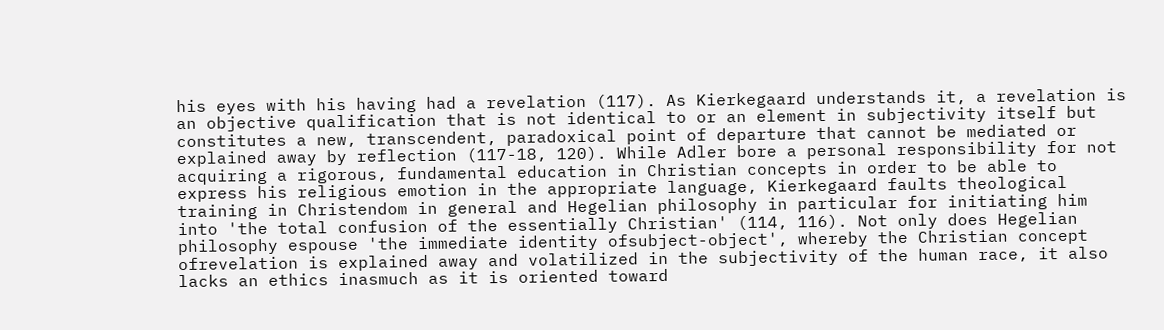his eyes with his having had a revelation (117). As Kierkegaard understands it, a revelation is an objective qualification that is not identical to or an element in subjectivity itself but constitutes a new, transcendent, paradoxical point of departure that cannot be mediated or explained away by reflection (117-18, 120). While Adler bore a personal responsibility for not acquiring a rigorous, fundamental education in Christian concepts in order to be able to express his religious emotion in the appropriate language, Kierkegaard faults theological training in Christendom in general and Hegelian philosophy in particular for initiating him into 'the total confusion of the essentially Christian' (114, 116). Not only does Hegelian philosophy espouse 'the immediate identity ofsubject-object', whereby the Christian concept ofrevelation is explained away and volatilized in the subjectivity of the human race, it also lacks an ethics inasmuch as it is oriented toward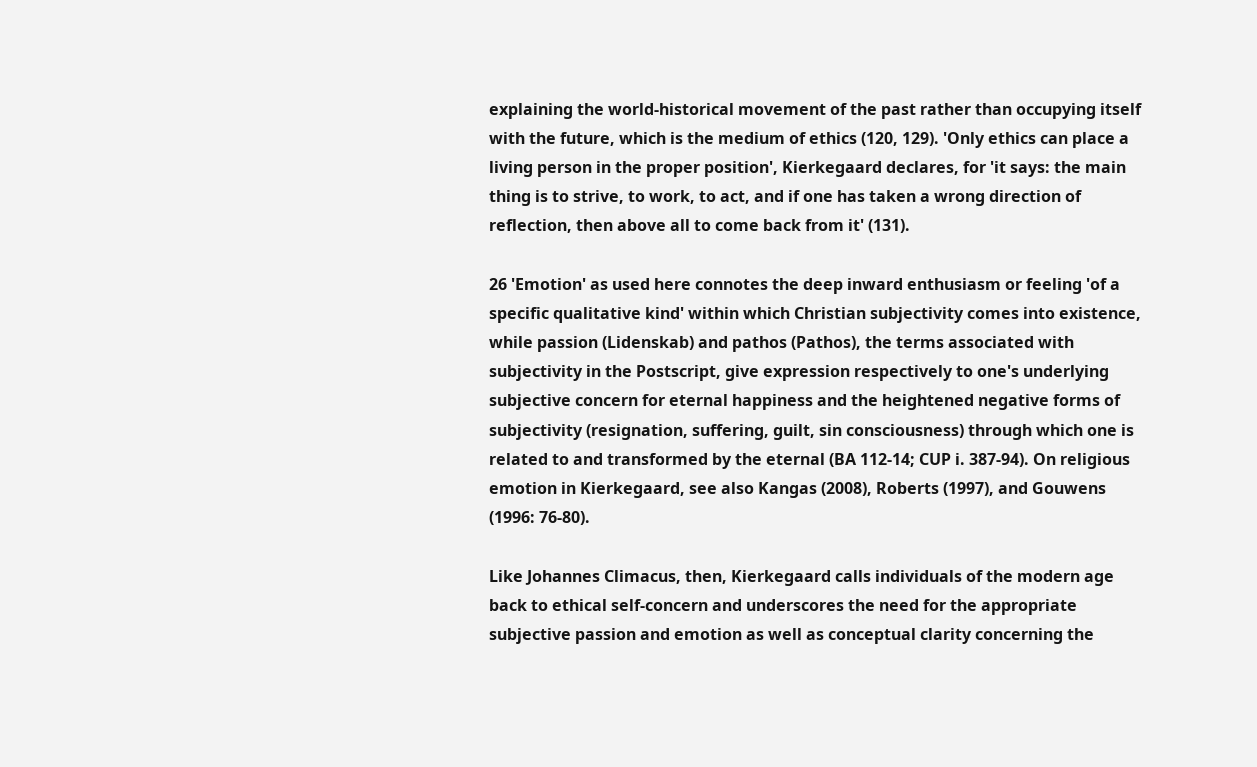explaining the world-historical movement of the past rather than occupying itself with the future, which is the medium of ethics (120, 129). 'Only ethics can place a living person in the proper position', Kierkegaard declares, for 'it says: the main thing is to strive, to work, to act, and if one has taken a wrong direction of reflection, then above all to come back from it' (131).

26 'Emotion' as used here connotes the deep inward enthusiasm or feeling 'of a specific qualitative kind' within which Christian subjectivity comes into existence, while passion (Lidenskab) and pathos (Pathos), the terms associated with subjectivity in the Postscript, give expression respectively to one's underlying subjective concern for eternal happiness and the heightened negative forms of subjectivity (resignation, suffering, guilt, sin consciousness) through which one is related to and transformed by the eternal (BA 112-14; CUP i. 387-94). On religious emotion in Kierkegaard, see also Kangas (2008), Roberts (1997), and Gouwens (1996: 76-80).

Like Johannes Climacus, then, Kierkegaard calls individuals of the modern age back to ethical self-concern and underscores the need for the appropriate subjective passion and emotion as well as conceptual clarity concerning the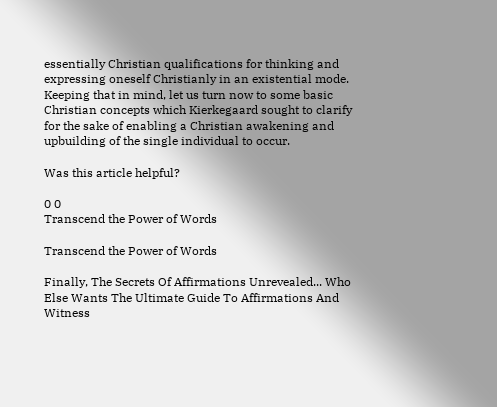essentially Christian qualifications for thinking and expressing oneself Christianly in an existential mode. Keeping that in mind, let us turn now to some basic Christian concepts which Kierkegaard sought to clarify for the sake of enabling a Christian awakening and upbuilding of the single individual to occur.

Was this article helpful?

0 0
Transcend the Power of Words

Transcend the Power of Words

Finally, The Secrets Of Affirmations Unrevealed... Who Else Wants The Ultimate Guide To Affirmations And Witness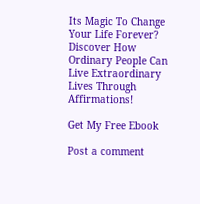Its Magic To Change Your Life Forever? Discover How Ordinary People Can Live Extraordinary Lives Through Affirmations!

Get My Free Ebook

Post a comment